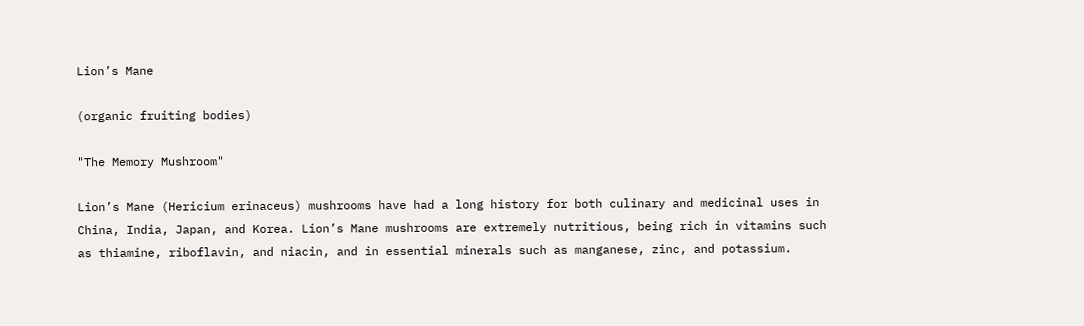Lion’s Mane

(organic fruiting bodies)

"The Memory Mushroom"

Lion’s Mane (Hericium erinaceus) mushrooms have had a long history for both culinary and medicinal uses in China, India, Japan, and Korea. Lion’s Mane mushrooms are extremely nutritious, being rich in vitamins such as thiamine, riboflavin, and niacin, and in essential minerals such as manganese, zinc, and potassium.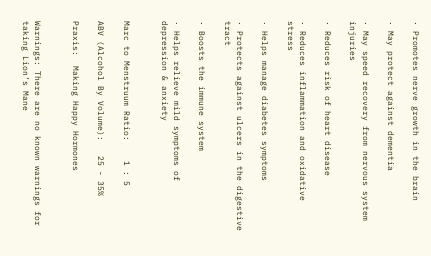· Promotes nerve growth in the brain

· May protect against dementia

· May speed recovery from nervous system injuries

· Reduces risk of heart disease

· Reduces inflammation and oxidative stress

· Helps manage diabetes symptoms

· Protects against ulcers in the digestive tract

· Boosts the immune system

· Helps relieve mild symptoms of depression & anxiety


Marc to Menstruum Ratio:    1 : 5

ABV (Alcohol By Volume):   25 - 35%

Praxis:  Making Happy Hormones


Warnings: There are no known warnings for taking Lion’s Mane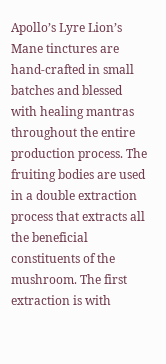Apollo’s Lyre Lion’s Mane tinctures are hand-crafted in small batches and blessed with healing mantras throughout the entire production process. The fruiting bodies are used in a double extraction process that extracts all the beneficial constituents of the mushroom. The first extraction is with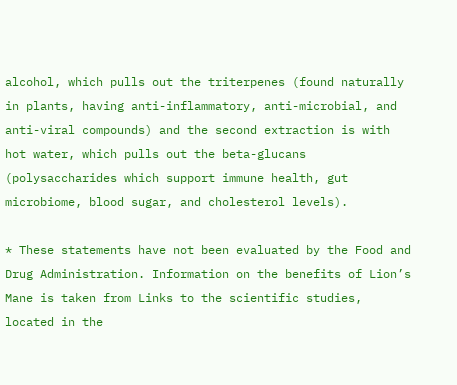alcohol, which pulls out the triterpenes (found naturally in plants, having anti-inflammatory, anti-microbial, and anti-viral compounds) and the second extraction is with hot water, which pulls out the beta-glucans (polysaccharides which support immune health, gut microbiome, blood sugar, and cholesterol levels).

* These statements have not been evaluated by the Food and Drug Administration. Information on the benefits of Lion’s Mane is taken from Links to the scientific studies, located in the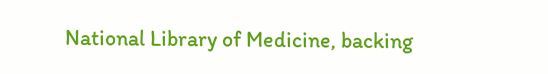National Library of Medicine, backing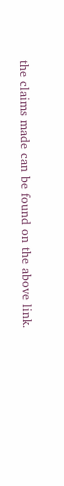the claims made can be found on the above link.